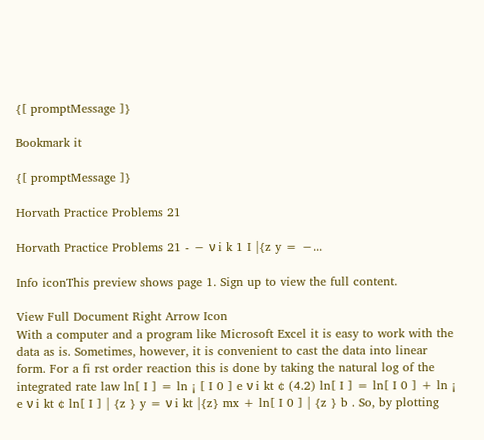{[ promptMessage ]}

Bookmark it

{[ promptMessage ]}

Horvath Practice Problems 21

Horvath Practice Problems 21 - − ν i k 1 I |{z y = −...

Info iconThis preview shows page 1. Sign up to view the full content.

View Full Document Right Arrow Icon
With a computer and a program like Microsoft Excel it is easy to work with the data as is. Sometimes, however, it is convenient to cast the data into linear form. For a fi rst order reaction this is done by taking the natural log of the integrated rate law ln[ I ] = ln ¡ [ I 0 ] e ν i kt ¢ (4.2) ln[ I ] = ln[ I 0 ] + ln ¡ e ν i kt ¢ ln[ I ] | {z } y = ν i kt |{z} mx + ln[ I 0 ] | {z } b . So, by plotting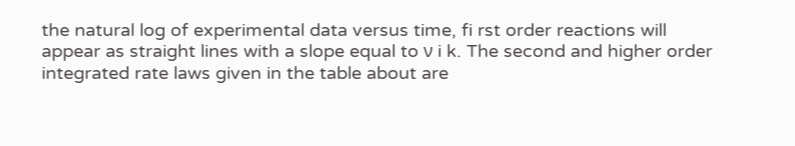the natural log of experimental data versus time, fi rst order reactions will appear as straight lines with a slope equal to ν i k. The second and higher order integrated rate laws given in the table about are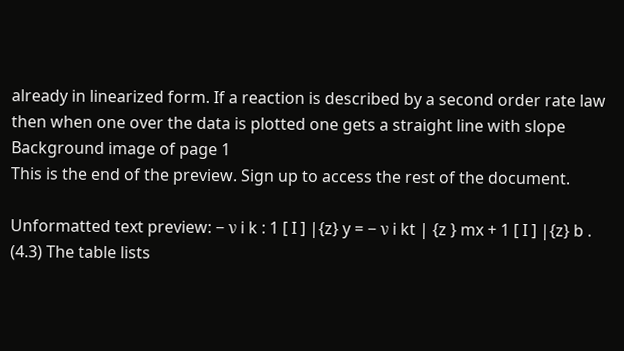already in linearized form. If a reaction is described by a second order rate law then when one over the data is plotted one gets a straight line with slope
Background image of page 1
This is the end of the preview. Sign up to access the rest of the document.

Unformatted text preview: − ν i k : 1 [ I ] |{z} y = − ν i kt | {z } mx + 1 [ I ] |{z} b . (4.3) The table lists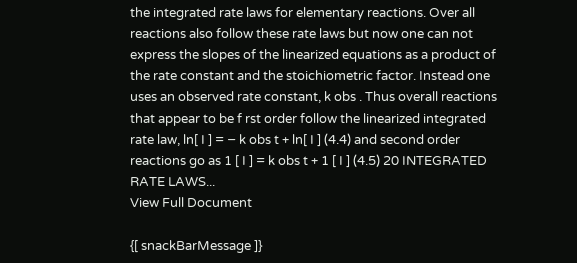the integrated rate laws for elementary reactions. Over all reactions also follow these rate laws but now one can not express the slopes of the linearized equations as a product of the rate constant and the stoichiometric factor. Instead one uses an observed rate constant, k obs . Thus overall reactions that appear to be f rst order follow the linearized integrated rate law, ln[ I ] = − k obs t + ln[ I ] (4.4) and second order reactions go as 1 [ I ] = k obs t + 1 [ I ] (4.5) 20 INTEGRATED RATE LAWS...
View Full Document

{[ snackBarMessage ]}